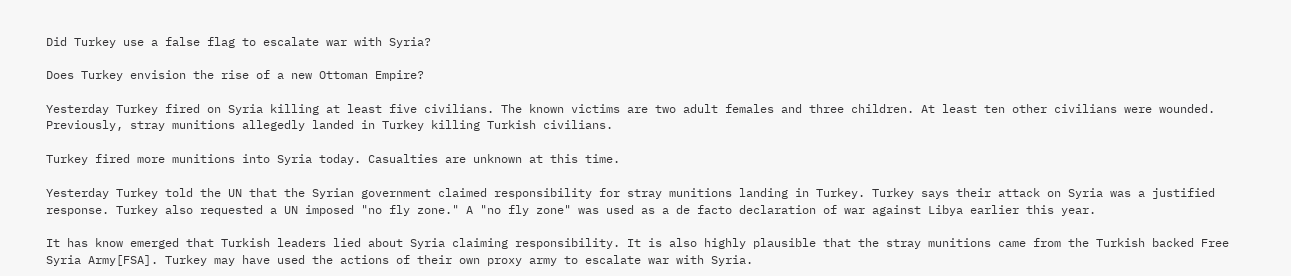Did Turkey use a false flag to escalate war with Syria?

Does Turkey envision the rise of a new Ottoman Empire?

Yesterday Turkey fired on Syria killing at least five civilians. The known victims are two adult females and three children. At least ten other civilians were wounded. Previously, stray munitions allegedly landed in Turkey killing Turkish civilians.

Turkey fired more munitions into Syria today. Casualties are unknown at this time.

Yesterday Turkey told the UN that the Syrian government claimed responsibility for stray munitions landing in Turkey. Turkey says their attack on Syria was a justified response. Turkey also requested a UN imposed "no fly zone." A "no fly zone" was used as a de facto declaration of war against Libya earlier this year.

It has know emerged that Turkish leaders lied about Syria claiming responsibility. It is also highly plausible that the stray munitions came from the Turkish backed Free Syria Army[FSA]. Turkey may have used the actions of their own proxy army to escalate war with Syria.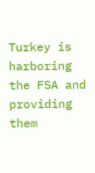Turkey is harboring the FSA and providing them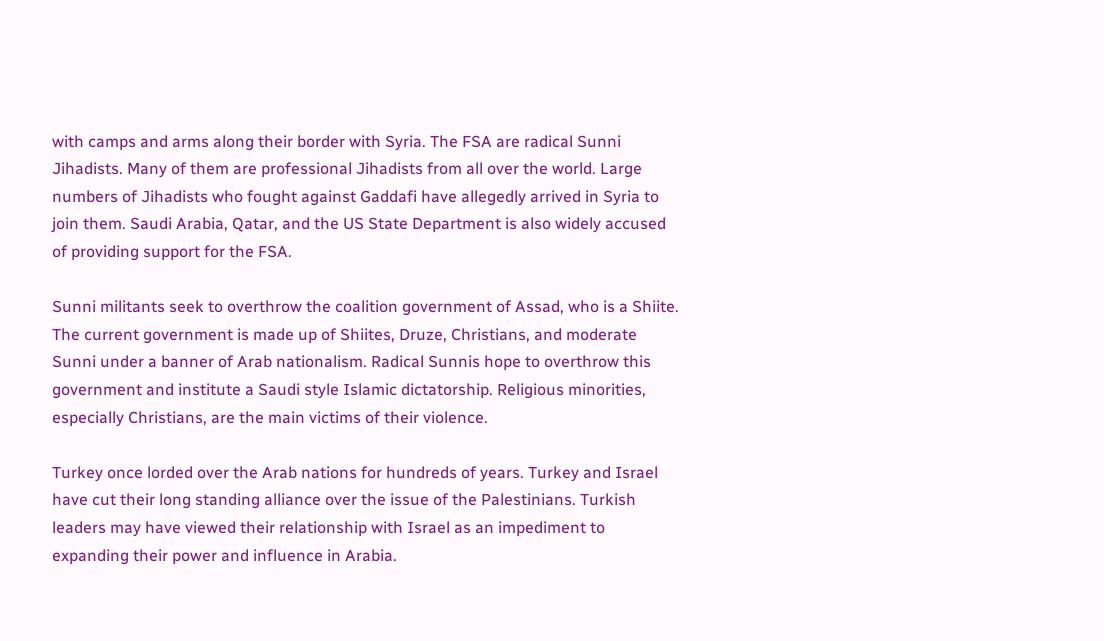with camps and arms along their border with Syria. The FSA are radical Sunni Jihadists. Many of them are professional Jihadists from all over the world. Large numbers of Jihadists who fought against Gaddafi have allegedly arrived in Syria to join them. Saudi Arabia, Qatar, and the US State Department is also widely accused of providing support for the FSA.

Sunni militants seek to overthrow the coalition government of Assad, who is a Shiite. The current government is made up of Shiites, Druze, Christians, and moderate Sunni under a banner of Arab nationalism. Radical Sunnis hope to overthrow this government and institute a Saudi style Islamic dictatorship. Religious minorities, especially Christians, are the main victims of their violence.

Turkey once lorded over the Arab nations for hundreds of years. Turkey and Israel have cut their long standing alliance over the issue of the Palestinians. Turkish leaders may have viewed their relationship with Israel as an impediment to expanding their power and influence in Arabia.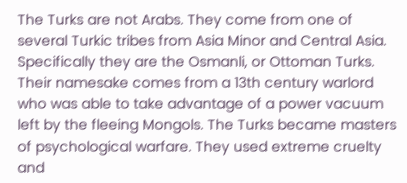The Turks are not Arabs. They come from one of several Turkic tribes from Asia Minor and Central Asia. Specifically they are the Osmanli, or Ottoman Turks. Their namesake comes from a 13th century warlord who was able to take advantage of a power vacuum left by the fleeing Mongols. The Turks became masters of psychological warfare. They used extreme cruelty and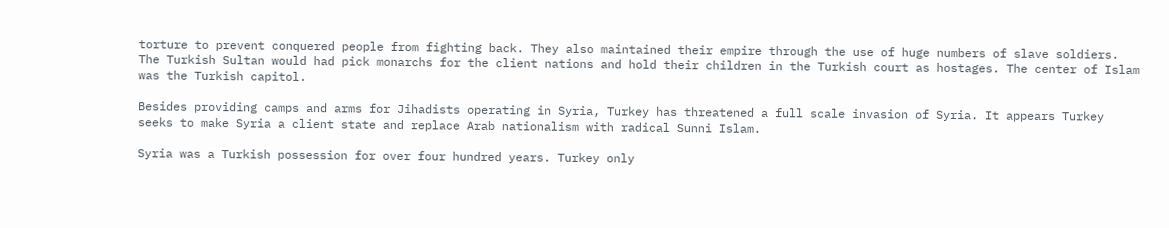torture to prevent conquered people from fighting back. They also maintained their empire through the use of huge numbers of slave soldiers. The Turkish Sultan would had pick monarchs for the client nations and hold their children in the Turkish court as hostages. The center of Islam was the Turkish capitol.

Besides providing camps and arms for Jihadists operating in Syria, Turkey has threatened a full scale invasion of Syria. It appears Turkey seeks to make Syria a client state and replace Arab nationalism with radical Sunni Islam.

Syria was a Turkish possession for over four hundred years. Turkey only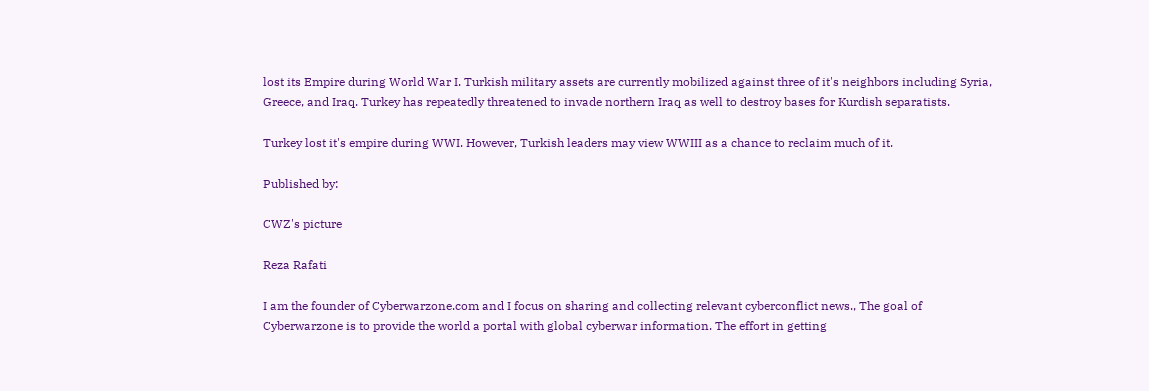lost its Empire during World War I. Turkish military assets are currently mobilized against three of it's neighbors including Syria, Greece, and Iraq. Turkey has repeatedly threatened to invade northern Iraq as well to destroy bases for Kurdish separatists.

Turkey lost it's empire during WWI. However, Turkish leaders may view WWIII as a chance to reclaim much of it.

Published by:

CWZ's picture

Reza Rafati

I am the founder of Cyberwarzone.com and I focus on sharing and collecting relevant cyberconflict news., The goal of Cyberwarzone is to provide the world a portal with global cyberwar information. The effort in getting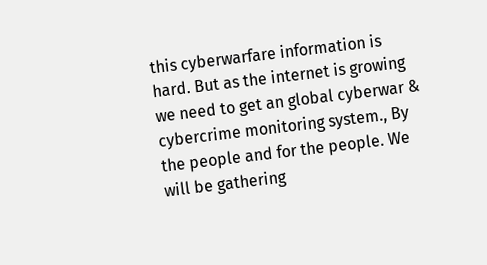this cyberwarfare information is hard. But as the internet is growing we need to get an global cyberwar & cybercrime monitoring system., By the people and for the people. We will be gathering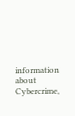information about Cybercrime,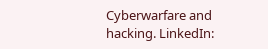Cyberwarfare and hacking. LinkedIn: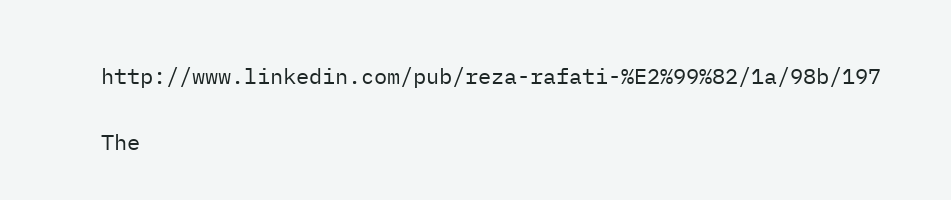http://www.linkedin.com/pub/reza-rafati-%E2%99%82/1a/98b/197

The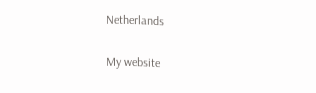Netherlands

My website